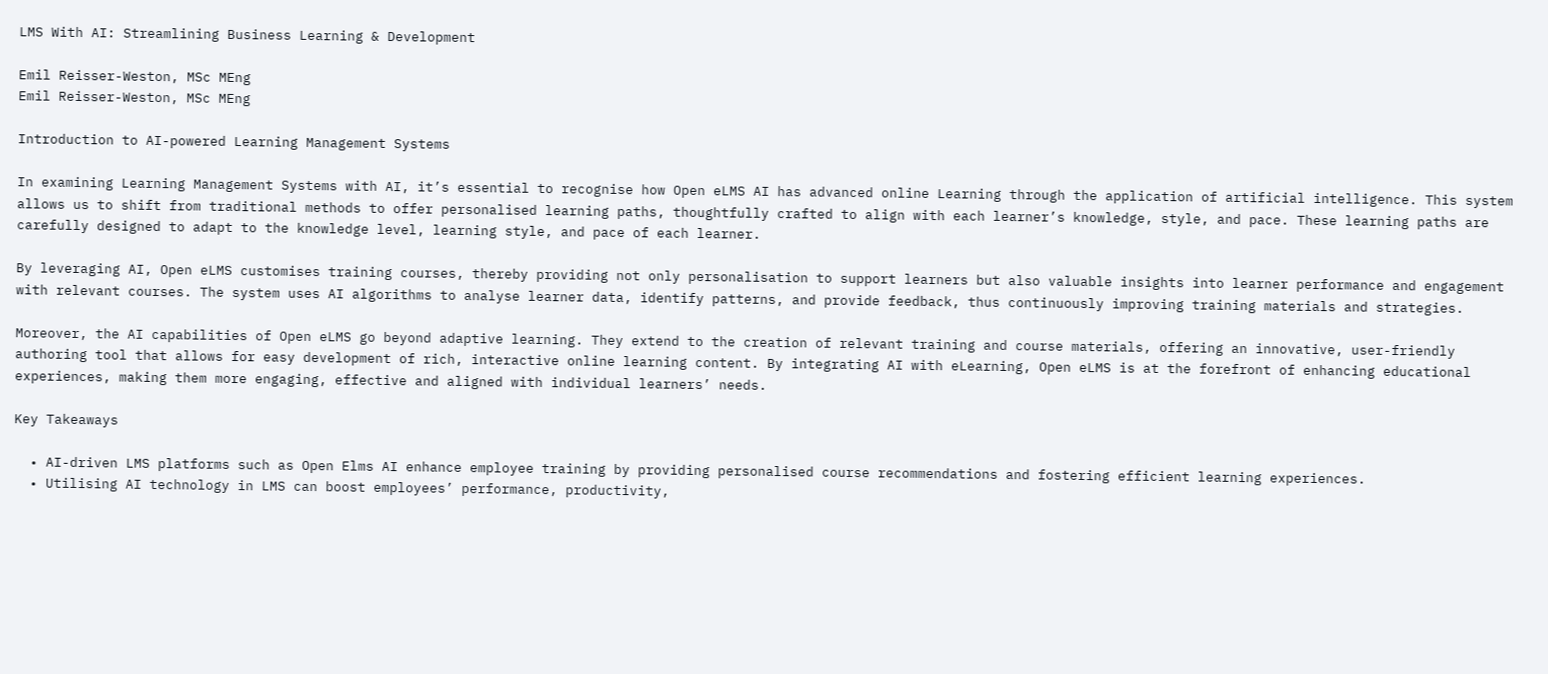LMS With AI: Streamlining Business Learning & Development

Emil Reisser-Weston, MSc MEng
Emil Reisser-Weston, MSc MEng

Introduction to AI-powered Learning Management Systems

In examining Learning Management Systems with AI, it’s essential to recognise how Open eLMS AI has advanced online Learning through the application of artificial intelligence. This system allows us to shift from traditional methods to offer personalised learning paths, thoughtfully crafted to align with each learner’s knowledge, style, and pace. These learning paths are carefully designed to adapt to the knowledge level, learning style, and pace of each learner.

By leveraging AI, Open eLMS customises training courses, thereby providing not only personalisation to support learners but also valuable insights into learner performance and engagement with relevant courses. The system uses AI algorithms to analyse learner data, identify patterns, and provide feedback, thus continuously improving training materials and strategies.

Moreover, the AI capabilities of Open eLMS go beyond adaptive learning. They extend to the creation of relevant training and course materials, offering an innovative, user-friendly authoring tool that allows for easy development of rich, interactive online learning content. By integrating AI with eLearning, Open eLMS is at the forefront of enhancing educational experiences, making them more engaging, effective and aligned with individual learners’ needs.

Key Takeaways

  • AI-driven LMS platforms such as Open Elms AI enhance employee training by providing personalised course recommendations and fostering efficient learning experiences.
  • Utilising AI technology in LMS can boost employees’ performance, productivity,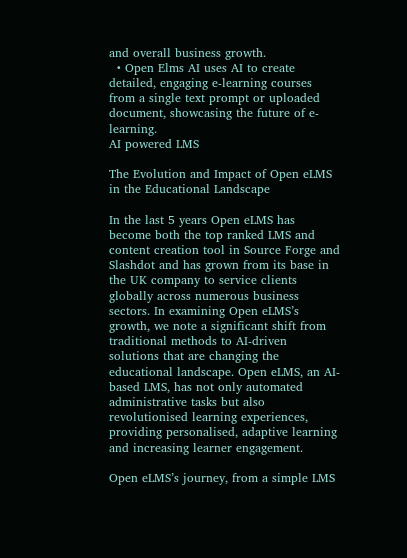and overall business growth.
  • Open Elms AI uses AI to create detailed, engaging e-learning courses from a single text prompt or uploaded document, showcasing the future of e-learning.
AI powered LMS

The Evolution and Impact of Open eLMS in the Educational Landscape

In the last 5 years Open eLMS has become both the top ranked LMS and content creation tool in Source Forge and Slashdot and has grown from its base in the UK company to service clients globally across numerous business sectors. In examining Open eLMS’s growth, we note a significant shift from traditional methods to AI-driven solutions that are changing the educational landscape. Open eLMS, an AI-based LMS, has not only automated administrative tasks but also revolutionised learning experiences, providing personalised, adaptive learning and increasing learner engagement.

Open eLMS’s journey, from a simple LMS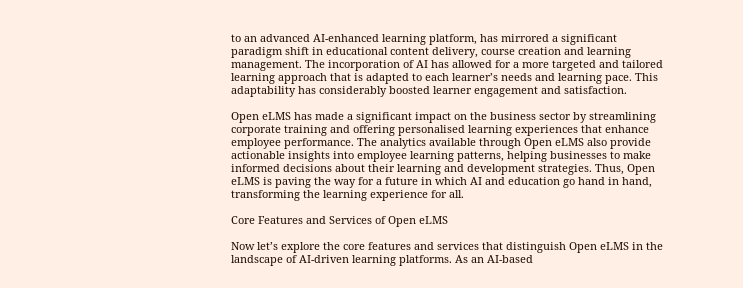to an advanced AI-enhanced learning platform, has mirrored a significant paradigm shift in educational content delivery, course creation and learning management. The incorporation of AI has allowed for a more targeted and tailored learning approach that is adapted to each learner’s needs and learning pace. This adaptability has considerably boosted learner engagement and satisfaction.

Open eLMS has made a significant impact on the business sector by streamlining corporate training and offering personalised learning experiences that enhance employee performance. The analytics available through Open eLMS also provide actionable insights into employee learning patterns, helping businesses to make informed decisions about their learning and development strategies. Thus, Open eLMS is paving the way for a future in which AI and education go hand in hand, transforming the learning experience for all.

Core Features and Services of Open eLMS

Now let’s explore the core features and services that distinguish Open eLMS in the landscape of AI-driven learning platforms. As an AI-based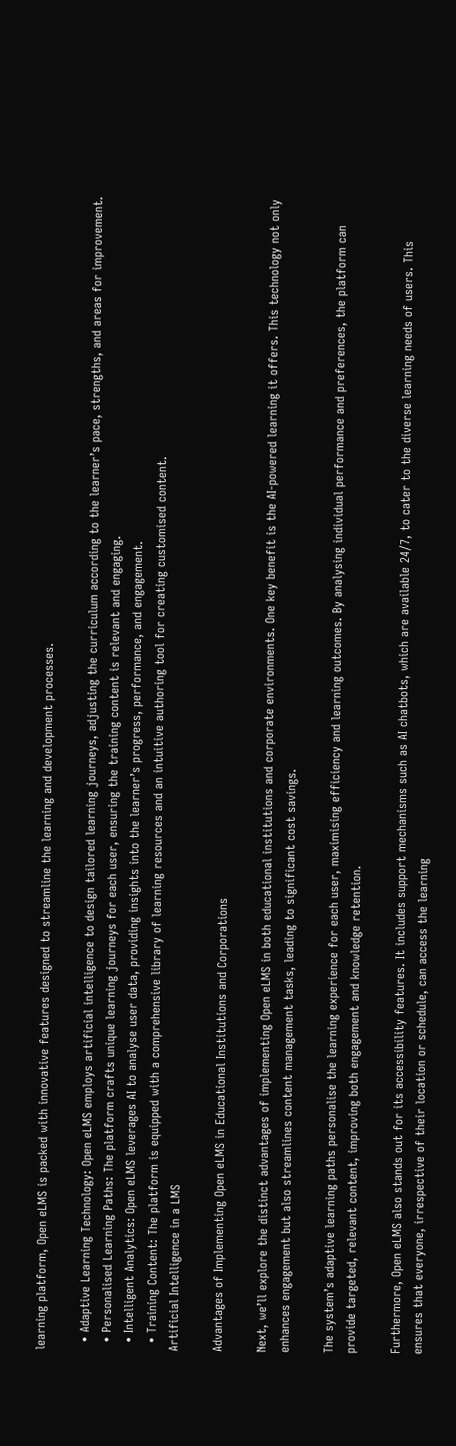learning platform, Open eLMS is packed with innovative features designed to streamline the learning and development processes.

  • Adaptive Learning Technology: Open eLMS employs artificial intelligence to design tailored learning journeys, adjusting the curriculum according to the learner’s pace, strengths, and areas for improvement.
  • Personalised Learning Paths: The platform crafts unique learning journeys for each user, ensuring the training content is relevant and engaging.
  • Intelligent Analytics: Open eLMS leverages AI to analyse user data, providing insights into the learner’s progress, performance, and engagement.
  • Training Content: The platform is equipped with a comprehensive library of learning resources and an intuitive authoring tool for creating customised content.
Artificial Intelligence in a LMS

Advantages of Implementing Open eLMS in Educational Institutions and Corporations

Next, we’ll explore the distinct advantages of implementing Open eLMS in both educational institutions and corporate environments. One key benefit is the AI-powered learning it offers. This technology not only enhances engagement but also streamlines content management tasks, leading to significant cost savings.

The system’s adaptive learning paths personalise the learning experience for each user, maximising efficiency and learning outcomes. By analysing individual performance and preferences, the platform can provide targeted, relevant content, improving both engagement and knowledge retention.

Furthermore, Open eLMS also stands out for its accessibility features. It includes support mechanisms such as AI chatbots, which are available 24/7, to cater to the diverse learning needs of users. This ensures that everyone, irrespective of their location or schedule, can access the learning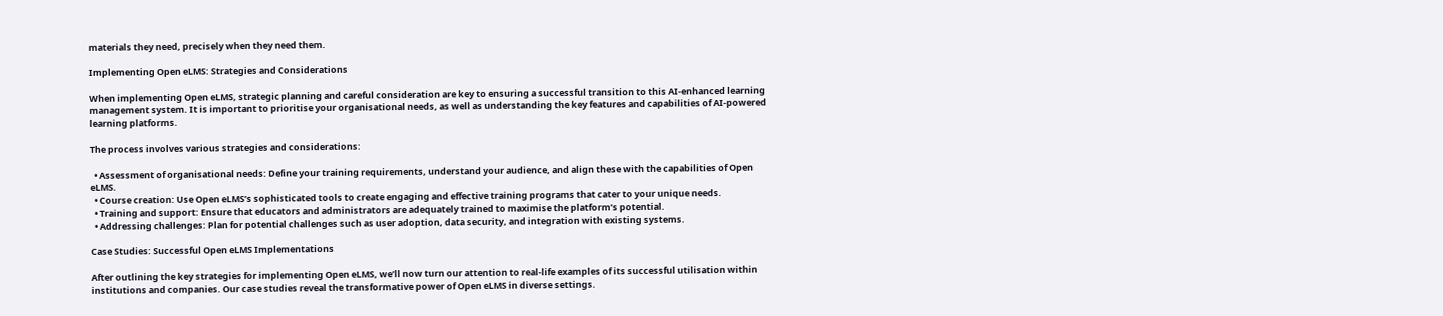materials they need, precisely when they need them.

Implementing Open eLMS: Strategies and Considerations

When implementing Open eLMS, strategic planning and careful consideration are key to ensuring a successful transition to this AI-enhanced learning management system. It is important to prioritise your organisational needs, as well as understanding the key features and capabilities of AI-powered learning platforms.

The process involves various strategies and considerations:

  • Assessment of organisational needs: Define your training requirements, understand your audience, and align these with the capabilities of Open eLMS.
  • Course creation: Use Open eLMS’s sophisticated tools to create engaging and effective training programs that cater to your unique needs.
  • Training and support: Ensure that educators and administrators are adequately trained to maximise the platform’s potential.
  • Addressing challenges: Plan for potential challenges such as user adoption, data security, and integration with existing systems.

Case Studies: Successful Open eLMS Implementations

After outlining the key strategies for implementing Open eLMS, we’ll now turn our attention to real-life examples of its successful utilisation within institutions and companies. Our case studies reveal the transformative power of Open eLMS in diverse settings.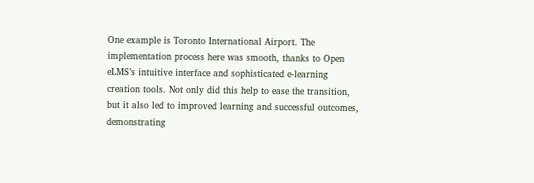One example is Toronto International Airport. The implementation process here was smooth, thanks to Open eLMS’s intuitive interface and sophisticated e-learning creation tools. Not only did this help to ease the transition, but it also led to improved learning and successful outcomes, demonstrating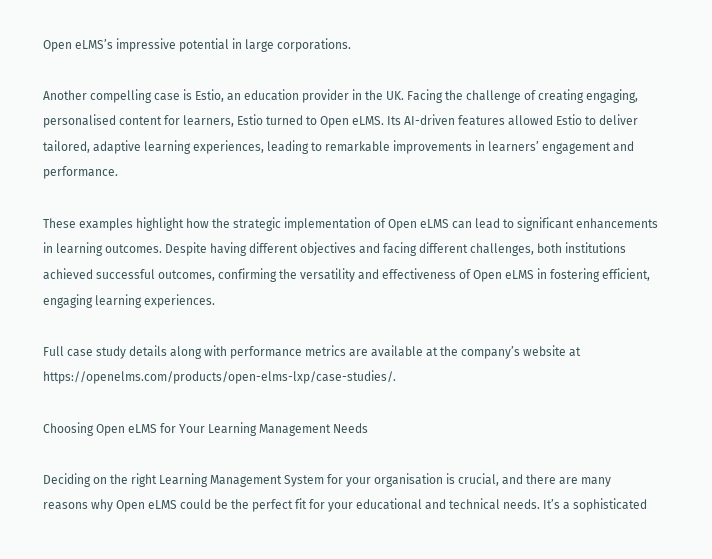Open eLMS’s impressive potential in large corporations.

Another compelling case is Estio, an education provider in the UK. Facing the challenge of creating engaging, personalised content for learners, Estio turned to Open eLMS. Its AI-driven features allowed Estio to deliver tailored, adaptive learning experiences, leading to remarkable improvements in learners’ engagement and performance.

These examples highlight how the strategic implementation of Open eLMS can lead to significant enhancements in learning outcomes. Despite having different objectives and facing different challenges, both institutions achieved successful outcomes, confirming the versatility and effectiveness of Open eLMS in fostering efficient, engaging learning experiences.

Full case study details along with performance metrics are available at the company’s website at https://openelms.com/products/open-elms-lxp/case-studies/.

Choosing Open eLMS for Your Learning Management Needs

Deciding on the right Learning Management System for your organisation is crucial, and there are many reasons why Open eLMS could be the perfect fit for your educational and technical needs. It’s a sophisticated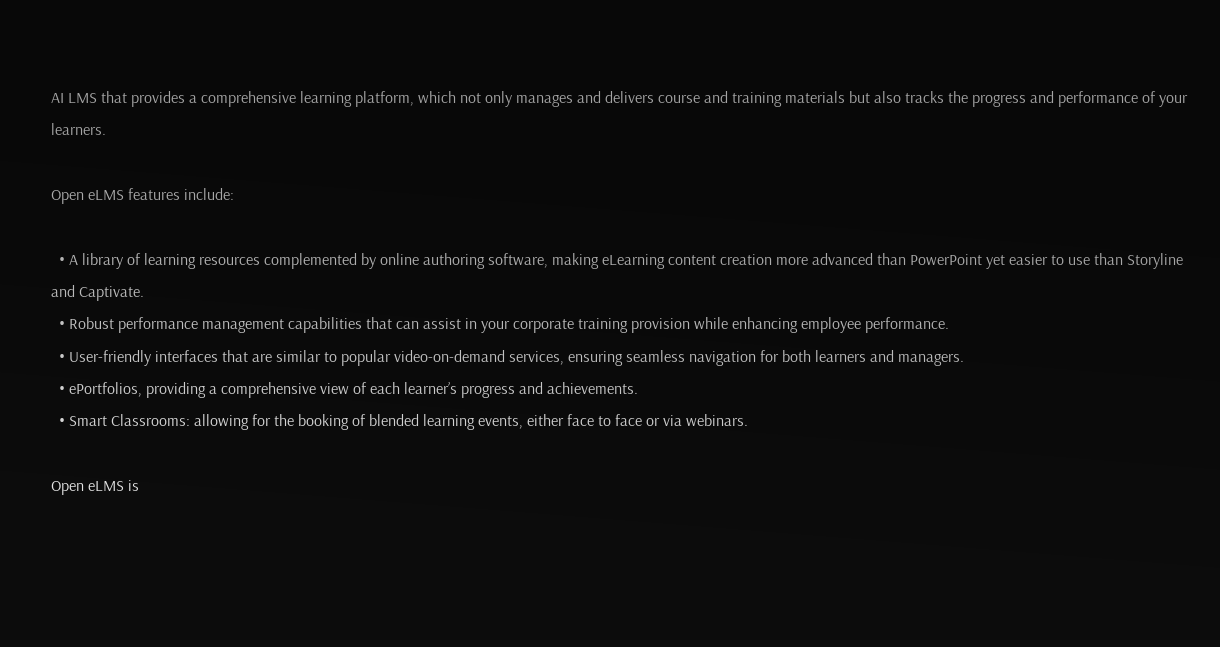AI LMS that provides a comprehensive learning platform, which not only manages and delivers course and training materials but also tracks the progress and performance of your learners.

Open eLMS features include:

  • A library of learning resources complemented by online authoring software, making eLearning content creation more advanced than PowerPoint yet easier to use than Storyline and Captivate.
  • Robust performance management capabilities that can assist in your corporate training provision while enhancing employee performance.
  • User-friendly interfaces that are similar to popular video-on-demand services, ensuring seamless navigation for both learners and managers.
  • ePortfolios, providing a comprehensive view of each learner’s progress and achievements.
  • Smart Classrooms: allowing for the booking of blended learning events, either face to face or via webinars.

Open eLMS is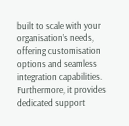built to scale with your organisation’s needs, offering customisation options and seamless integration capabilities. Furthermore, it provides dedicated support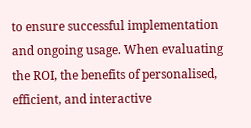to ensure successful implementation and ongoing usage. When evaluating the ROI, the benefits of personalised, efficient, and interactive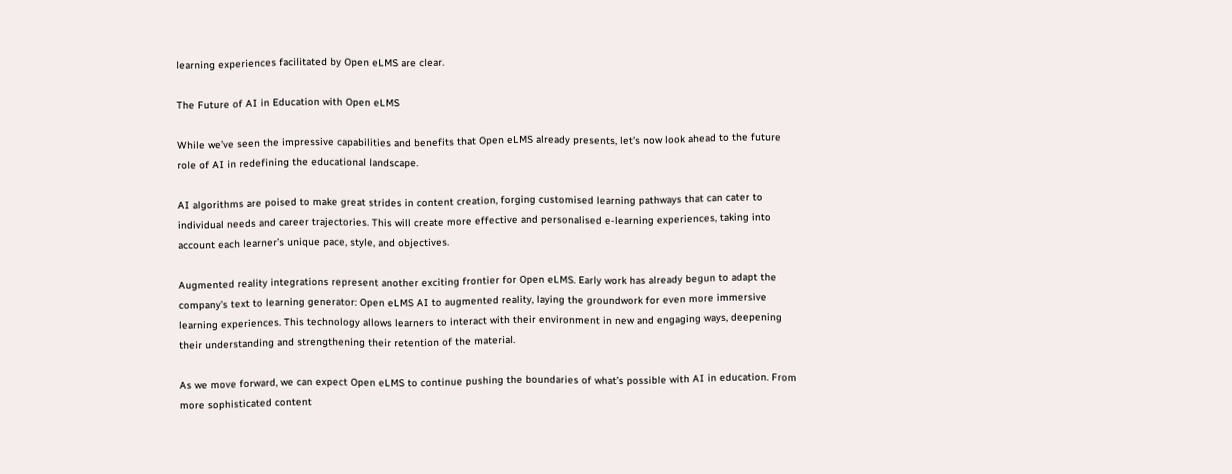learning experiences facilitated by Open eLMS are clear.

The Future of AI in Education with Open eLMS

While we’ve seen the impressive capabilities and benefits that Open eLMS already presents, let’s now look ahead to the future role of AI in redefining the educational landscape.

AI algorithms are poised to make great strides in content creation, forging customised learning pathways that can cater to individual needs and career trajectories. This will create more effective and personalised e-learning experiences, taking into account each learner’s unique pace, style, and objectives.

Augmented reality integrations represent another exciting frontier for Open eLMS. Early work has already begun to adapt the company’s text to learning generator: Open eLMS AI to augmented reality, laying the groundwork for even more immersive learning experiences. This technology allows learners to interact with their environment in new and engaging ways, deepening their understanding and strengthening their retention of the material.

As we move forward, we can expect Open eLMS to continue pushing the boundaries of what’s possible with AI in education. From more sophisticated content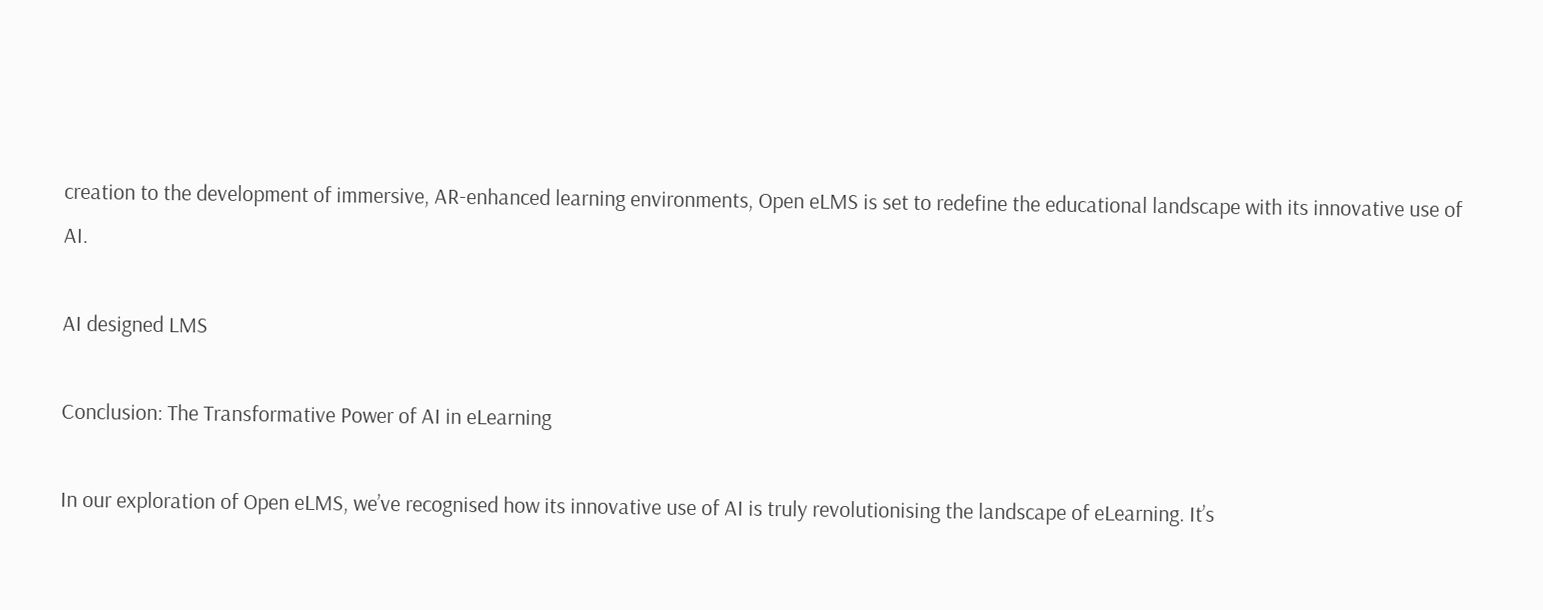creation to the development of immersive, AR-enhanced learning environments, Open eLMS is set to redefine the educational landscape with its innovative use of AI.

AI designed LMS

Conclusion: The Transformative Power of AI in eLearning

In our exploration of Open eLMS, we’ve recognised how its innovative use of AI is truly revolutionising the landscape of eLearning. It’s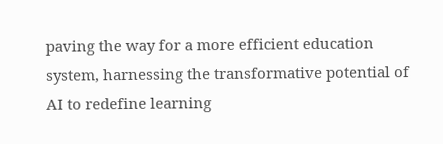paving the way for a more efficient education system, harnessing the transformative potential of AI to redefine learning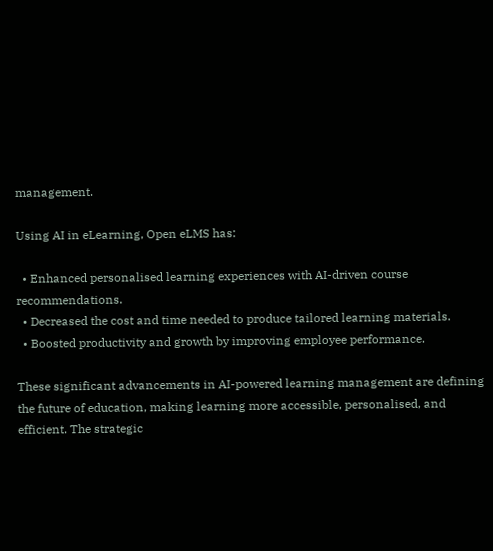management.

Using AI in eLearning, Open eLMS has:

  • Enhanced personalised learning experiences with AI-driven course recommendations.
  • Decreased the cost and time needed to produce tailored learning materials.
  • Boosted productivity and growth by improving employee performance.

These significant advancements in AI-powered learning management are defining the future of education, making learning more accessible, personalised, and efficient. The strategic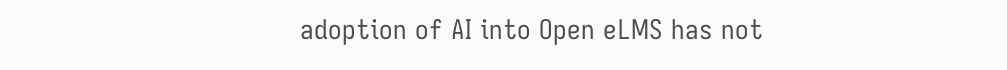adoption of AI into Open eLMS has not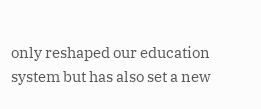only reshaped our education system but has also set a new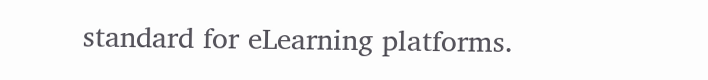standard for eLearning platforms.